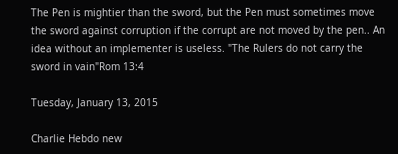The Pen is mightier than the sword, but the Pen must sometimes move the sword against corruption if the corrupt are not moved by the pen.. An idea without an implementer is useless. "The Rulers do not carry the sword in vain"Rom 13:4

Tuesday, January 13, 2015

Charlie Hebdo new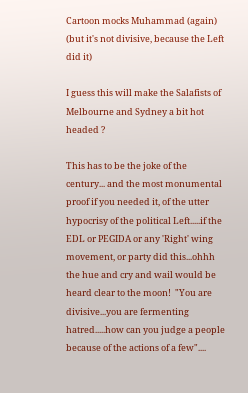Cartoon mocks Muhammad (again) (but it's not divisive, because the Left did it)

I guess this will make the Salafists of Melbourne and Sydney a bit hot headed ?

This has to be the joke of the century... and the most monumental proof if you needed it, of the utter hypocrisy of the political Left.....if the EDL or PEGIDA or any 'Right' wing movement, or party did this...ohhh the hue and cry and wail would be heard clear to the moon!  "You are divisive...you are fermenting hatred.....how can you judge a people because of the actions of a few"....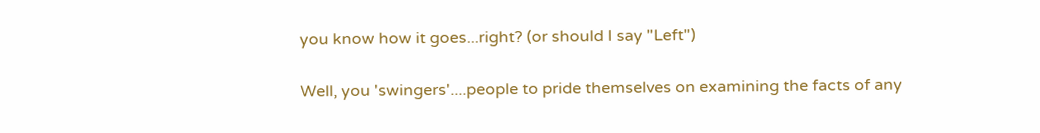you know how it goes...right? (or should I say "Left")

Well, you 'swingers'....people to pride themselves on examining the facts of any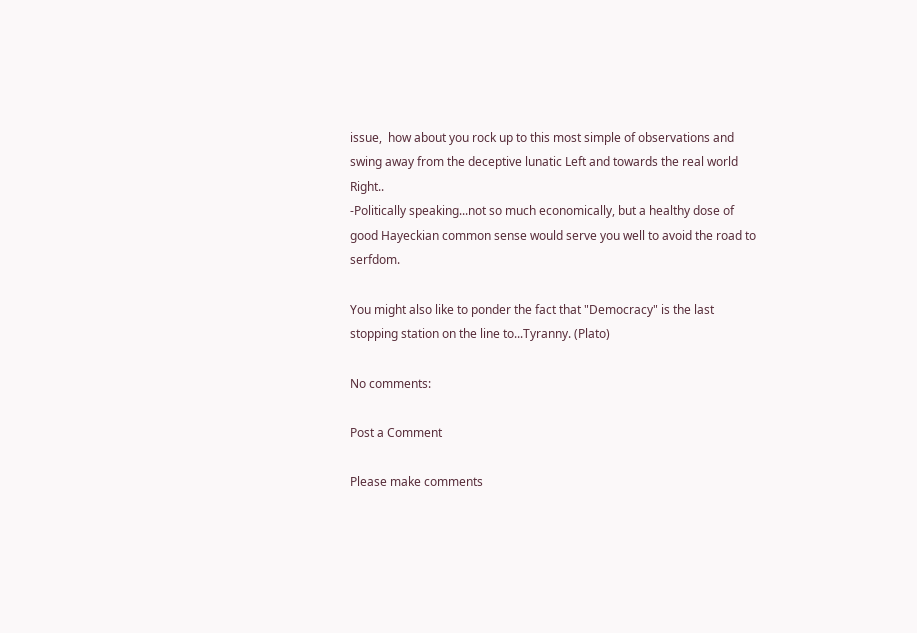issue,  how about you rock up to this most simple of observations and swing away from the deceptive lunatic Left and towards the real world Right..
-Politically speaking...not so much economically, but a healthy dose of good Hayeckian common sense would serve you well to avoid the road to serfdom.

You might also like to ponder the fact that "Democracy" is the last stopping station on the line to...Tyranny. (Plato)

No comments:

Post a Comment

Please make comments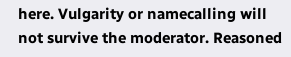here. Vulgarity or namecalling will not survive the moderator. Reasoned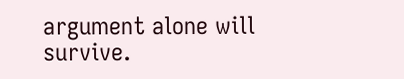argument alone will survive.